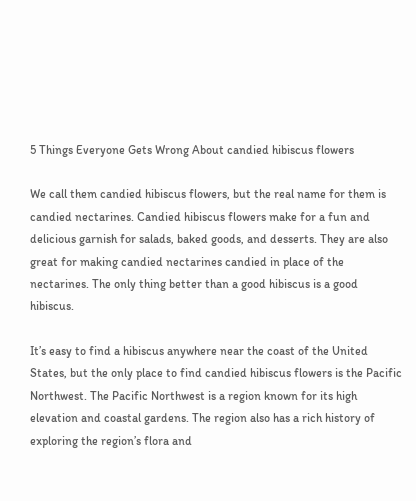5 Things Everyone Gets Wrong About candied hibiscus flowers

We call them candied hibiscus flowers, but the real name for them is candied nectarines. Candied hibiscus flowers make for a fun and delicious garnish for salads, baked goods, and desserts. They are also great for making candied nectarines candied in place of the nectarines. The only thing better than a good hibiscus is a good hibiscus.

It’s easy to find a hibiscus anywhere near the coast of the United States, but the only place to find candied hibiscus flowers is the Pacific Northwest. The Pacific Northwest is a region known for its high elevation and coastal gardens. The region also has a rich history of exploring the region’s flora and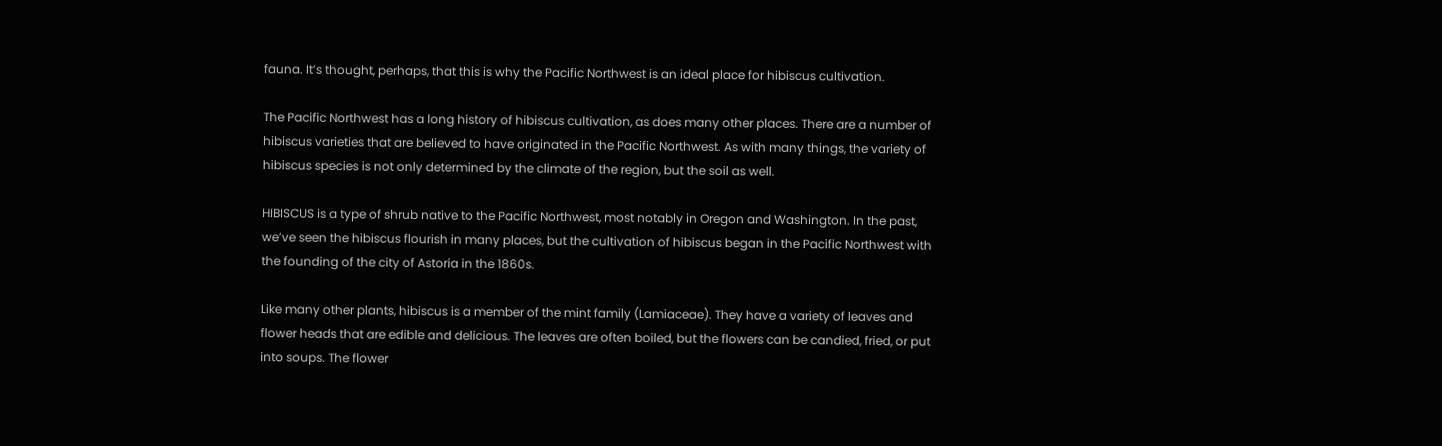fauna. It’s thought, perhaps, that this is why the Pacific Northwest is an ideal place for hibiscus cultivation.

The Pacific Northwest has a long history of hibiscus cultivation, as does many other places. There are a number of hibiscus varieties that are believed to have originated in the Pacific Northwest. As with many things, the variety of hibiscus species is not only determined by the climate of the region, but the soil as well.

HIBISCUS is a type of shrub native to the Pacific Northwest, most notably in Oregon and Washington. In the past, we’ve seen the hibiscus flourish in many places, but the cultivation of hibiscus began in the Pacific Northwest with the founding of the city of Astoria in the 1860s.

Like many other plants, hibiscus is a member of the mint family (Lamiaceae). They have a variety of leaves and flower heads that are edible and delicious. The leaves are often boiled, but the flowers can be candied, fried, or put into soups. The flower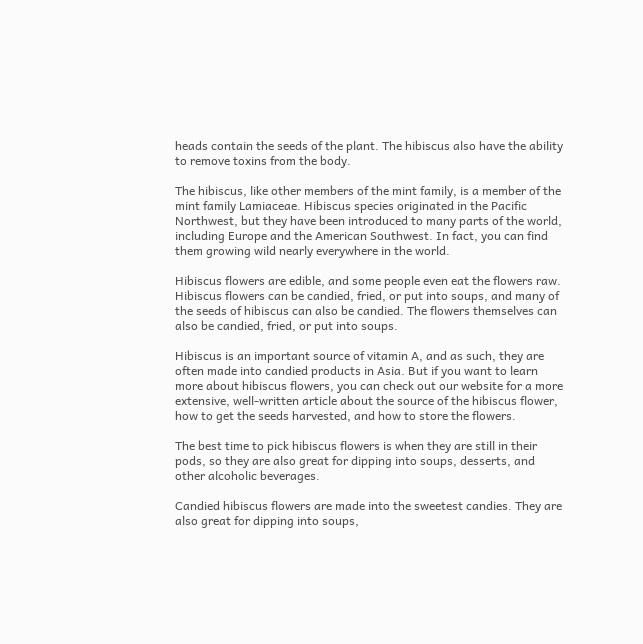heads contain the seeds of the plant. The hibiscus also have the ability to remove toxins from the body.

The hibiscus, like other members of the mint family, is a member of the mint family Lamiaceae. Hibiscus species originated in the Pacific Northwest, but they have been introduced to many parts of the world, including Europe and the American Southwest. In fact, you can find them growing wild nearly everywhere in the world.

Hibiscus flowers are edible, and some people even eat the flowers raw. Hibiscus flowers can be candied, fried, or put into soups, and many of the seeds of hibiscus can also be candied. The flowers themselves can also be candied, fried, or put into soups.

Hibiscus is an important source of vitamin A, and as such, they are often made into candied products in Asia. But if you want to learn more about hibiscus flowers, you can check out our website for a more extensive, well-written article about the source of the hibiscus flower, how to get the seeds harvested, and how to store the flowers.

The best time to pick hibiscus flowers is when they are still in their pods, so they are also great for dipping into soups, desserts, and other alcoholic beverages.

Candied hibiscus flowers are made into the sweetest candies. They are also great for dipping into soups,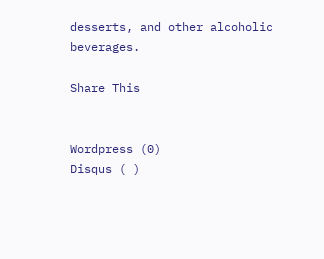desserts, and other alcoholic beverages.

Share This


Wordpress (0)
Disqus ( )